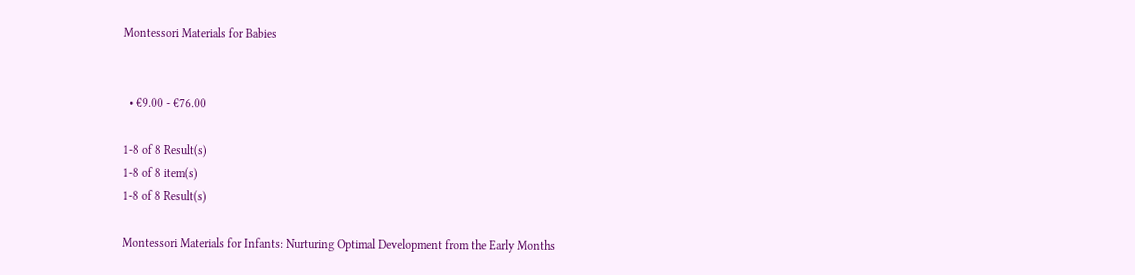Montessori Materials for Babies


  • €9.00 - €76.00

1-8 of 8 Result(s)
1-8 of 8 item(s)
1-8 of 8 Result(s)

Montessori Materials for Infants: Nurturing Optimal Development from the Early Months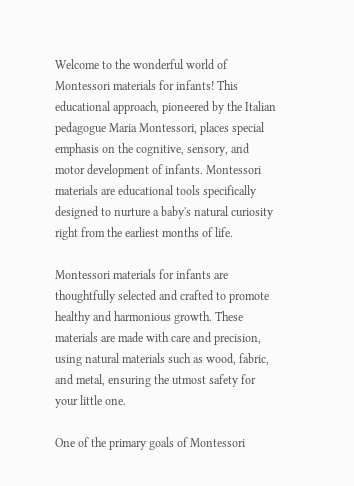Welcome to the wonderful world of Montessori materials for infants! This educational approach, pioneered by the Italian pedagogue Maria Montessori, places special emphasis on the cognitive, sensory, and motor development of infants. Montessori materials are educational tools specifically designed to nurture a baby's natural curiosity right from the earliest months of life.

Montessori materials for infants are thoughtfully selected and crafted to promote healthy and harmonious growth. These materials are made with care and precision, using natural materials such as wood, fabric, and metal, ensuring the utmost safety for your little one.

One of the primary goals of Montessori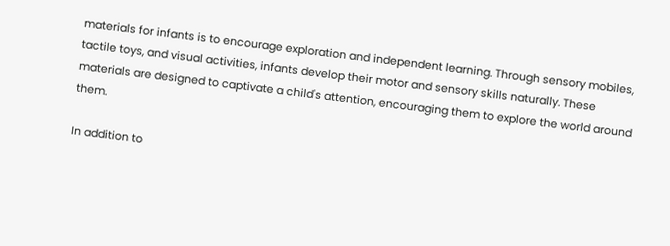materials for infants is to encourage exploration and independent learning. Through sensory mobiles, tactile toys, and visual activities, infants develop their motor and sensory skills naturally. These materials are designed to captivate a child's attention, encouraging them to explore the world around them.

In addition to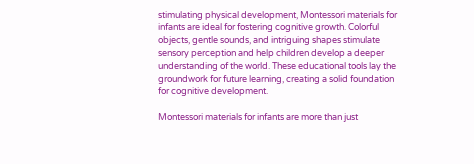stimulating physical development, Montessori materials for infants are ideal for fostering cognitive growth. Colorful objects, gentle sounds, and intriguing shapes stimulate sensory perception and help children develop a deeper understanding of the world. These educational tools lay the groundwork for future learning, creating a solid foundation for cognitive development.

Montessori materials for infants are more than just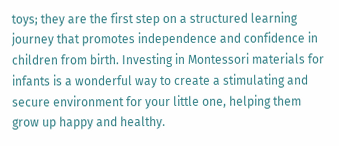toys; they are the first step on a structured learning journey that promotes independence and confidence in children from birth. Investing in Montessori materials for infants is a wonderful way to create a stimulating and secure environment for your little one, helping them grow up happy and healthy.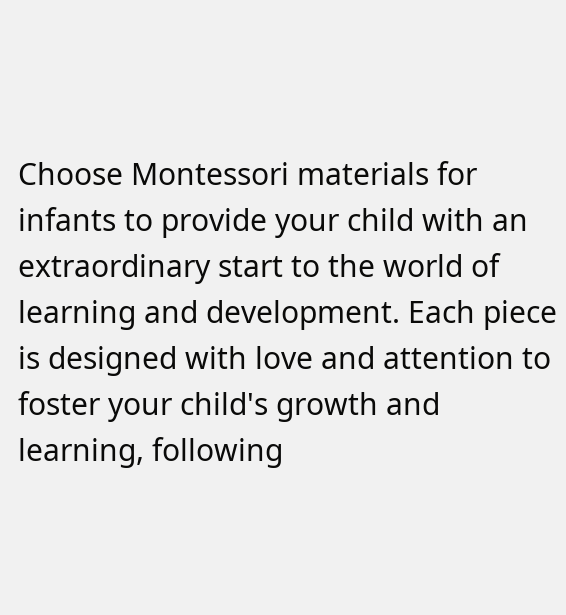Choose Montessori materials for infants to provide your child with an extraordinary start to the world of learning and development. Each piece is designed with love and attention to foster your child's growth and learning, following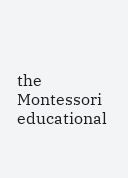the Montessori educational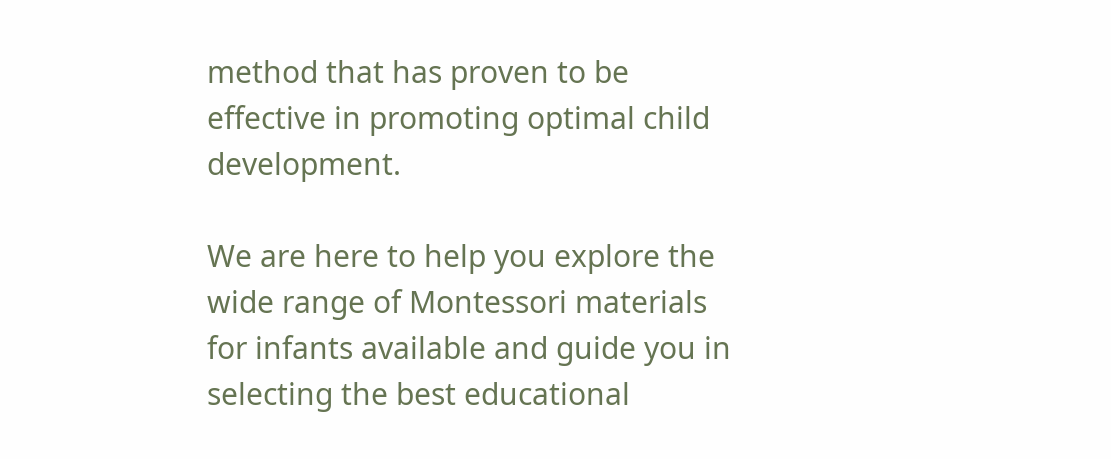method that has proven to be effective in promoting optimal child development.

We are here to help you explore the wide range of Montessori materials for infants available and guide you in selecting the best educational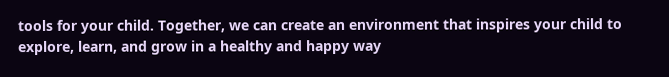tools for your child. Together, we can create an environment that inspires your child to explore, learn, and grow in a healthy and happy way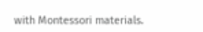with Montessori materials.